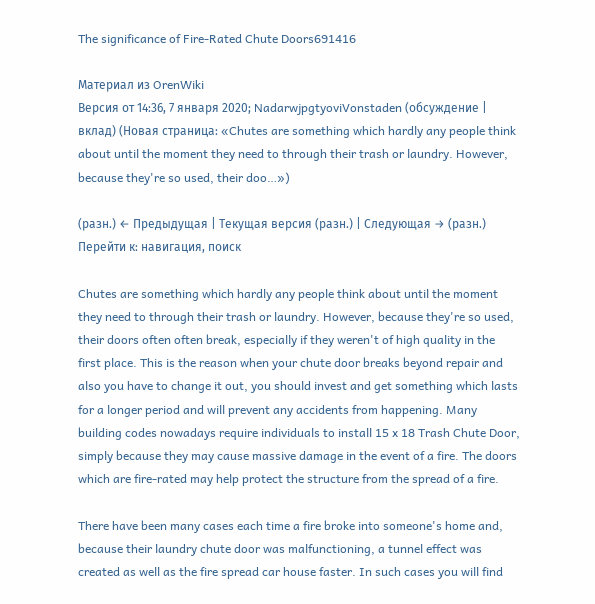The significance of Fire-Rated Chute Doors691416

Материал из OrenWiki
Версия от 14:36, 7 января 2020; NadarwjpgtyoviVonstaden (обсуждение | вклад) (Новая страница: «Chutes are something which hardly any people think about until the moment they need to through their trash or laundry. However, because they're so used, their doo…»)

(разн.) ← Предыдущая | Текущая версия (разн.) | Следующая → (разн.)
Перейти к: навигация, поиск

Chutes are something which hardly any people think about until the moment they need to through their trash or laundry. However, because they're so used, their doors often often break, especially if they weren't of high quality in the first place. This is the reason when your chute door breaks beyond repair and also you have to change it out, you should invest and get something which lasts for a longer period and will prevent any accidents from happening. Many building codes nowadays require individuals to install 15 x 18 Trash Chute Door, simply because they may cause massive damage in the event of a fire. The doors which are fire-rated may help protect the structure from the spread of a fire.

There have been many cases each time a fire broke into someone's home and, because their laundry chute door was malfunctioning, a tunnel effect was created as well as the fire spread car house faster. In such cases you will find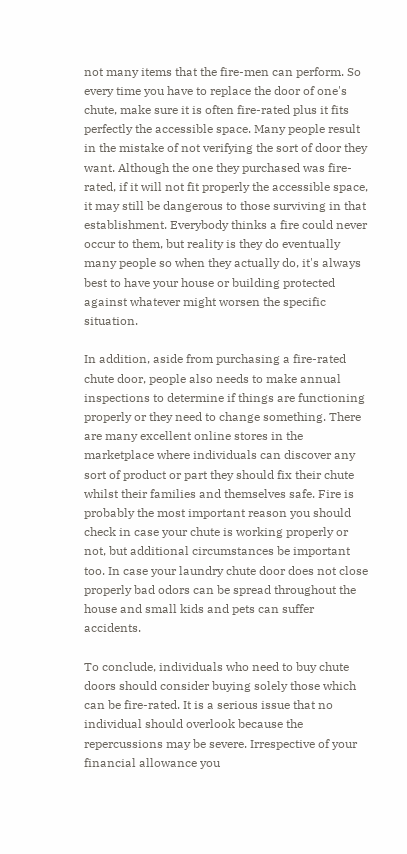not many items that the fire-men can perform. So every time you have to replace the door of one's chute, make sure it is often fire-rated plus it fits perfectly the accessible space. Many people result in the mistake of not verifying the sort of door they want. Although the one they purchased was fire-rated, if it will not fit properly the accessible space, it may still be dangerous to those surviving in that establishment. Everybody thinks a fire could never occur to them, but reality is they do eventually many people so when they actually do, it's always best to have your house or building protected against whatever might worsen the specific situation.

In addition, aside from purchasing a fire-rated chute door, people also needs to make annual inspections to determine if things are functioning properly or they need to change something. There are many excellent online stores in the marketplace where individuals can discover any sort of product or part they should fix their chute whilst their families and themselves safe. Fire is probably the most important reason you should check in case your chute is working properly or not, but additional circumstances be important too. In case your laundry chute door does not close properly bad odors can be spread throughout the house and small kids and pets can suffer accidents.

To conclude, individuals who need to buy chute doors should consider buying solely those which can be fire-rated. It is a serious issue that no individual should overlook because the repercussions may be severe. Irrespective of your financial allowance you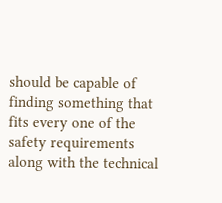should be capable of finding something that fits every one of the safety requirements along with the technical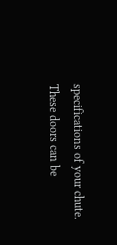specifications of your chute. These doors can be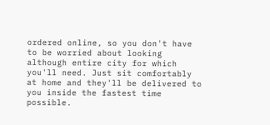ordered online, so you don't have to be worried about looking although entire city for which you'll need. Just sit comfortably at home and they'll be delivered to you inside the fastest time possible.